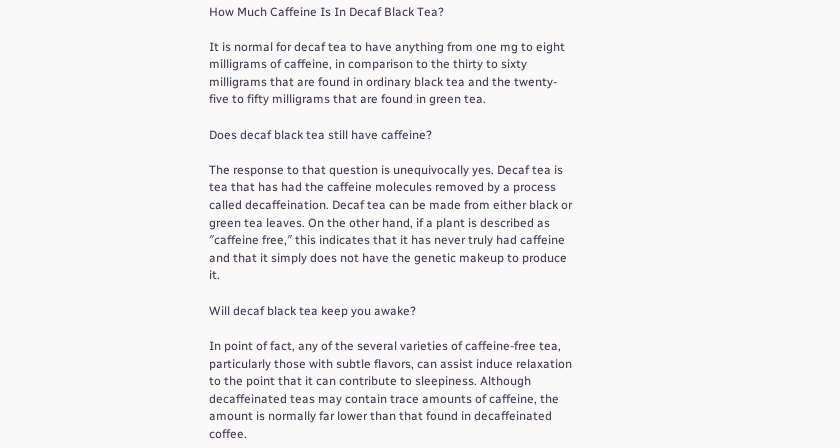How Much Caffeine Is In Decaf Black Tea?

It is normal for decaf tea to have anything from one mg to eight milligrams of caffeine, in comparison to the thirty to sixty milligrams that are found in ordinary black tea and the twenty-five to fifty milligrams that are found in green tea.

Does decaf black tea still have caffeine?

The response to that question is unequivocally yes. Decaf tea is tea that has had the caffeine molecules removed by a process called decaffeination. Decaf tea can be made from either black or green tea leaves. On the other hand, if a plant is described as ″caffeine free,″ this indicates that it has never truly had caffeine and that it simply does not have the genetic makeup to produce it.

Will decaf black tea keep you awake?

In point of fact, any of the several varieties of caffeine-free tea, particularly those with subtle flavors, can assist induce relaxation to the point that it can contribute to sleepiness. Although decaffeinated teas may contain trace amounts of caffeine, the amount is normally far lower than that found in decaffeinated coffee.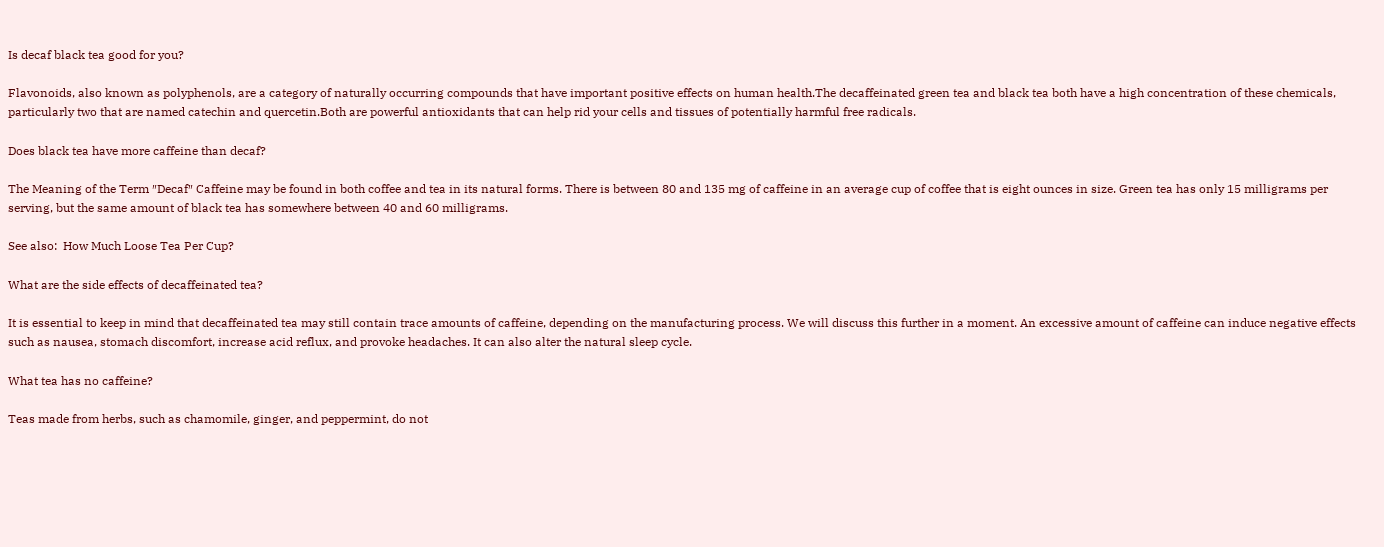Is decaf black tea good for you?

Flavonoids, also known as polyphenols, are a category of naturally occurring compounds that have important positive effects on human health.The decaffeinated green tea and black tea both have a high concentration of these chemicals, particularly two that are named catechin and quercetin.Both are powerful antioxidants that can help rid your cells and tissues of potentially harmful free radicals.

Does black tea have more caffeine than decaf?

The Meaning of the Term ″Decaf″ Caffeine may be found in both coffee and tea in its natural forms. There is between 80 and 135 mg of caffeine in an average cup of coffee that is eight ounces in size. Green tea has only 15 milligrams per serving, but the same amount of black tea has somewhere between 40 and 60 milligrams.

See also:  How Much Loose Tea Per Cup?

What are the side effects of decaffeinated tea?

It is essential to keep in mind that decaffeinated tea may still contain trace amounts of caffeine, depending on the manufacturing process. We will discuss this further in a moment. An excessive amount of caffeine can induce negative effects such as nausea, stomach discomfort, increase acid reflux, and provoke headaches. It can also alter the natural sleep cycle.

What tea has no caffeine?

Teas made from herbs, such as chamomile, ginger, and peppermint, do not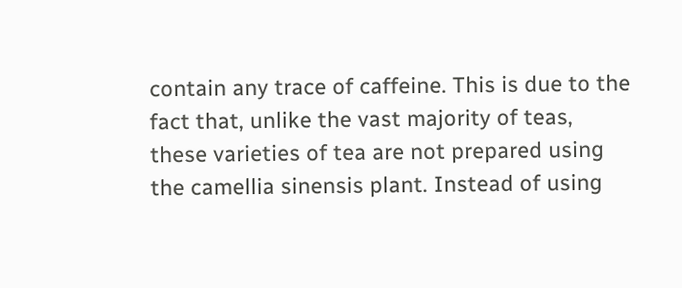contain any trace of caffeine. This is due to the fact that, unlike the vast majority of teas, these varieties of tea are not prepared using the camellia sinensis plant. Instead of using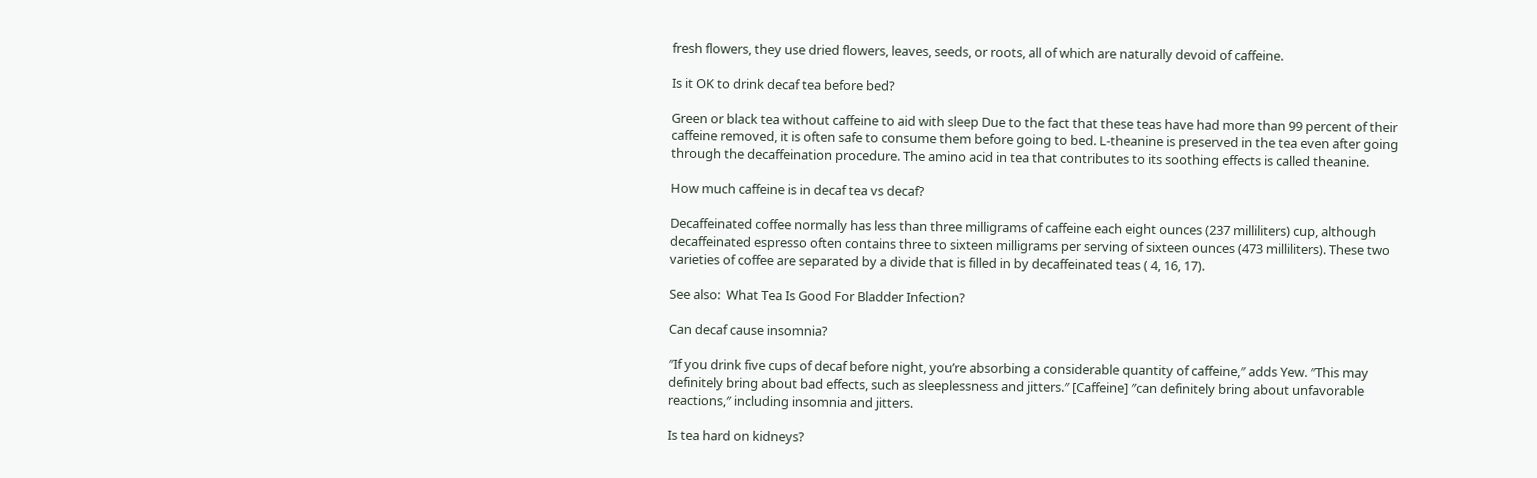fresh flowers, they use dried flowers, leaves, seeds, or roots, all of which are naturally devoid of caffeine.

Is it OK to drink decaf tea before bed?

Green or black tea without caffeine to aid with sleep Due to the fact that these teas have had more than 99 percent of their caffeine removed, it is often safe to consume them before going to bed. L-theanine is preserved in the tea even after going through the decaffeination procedure. The amino acid in tea that contributes to its soothing effects is called theanine.

How much caffeine is in decaf tea vs decaf?

Decaffeinated coffee normally has less than three milligrams of caffeine each eight ounces (237 milliliters) cup, although decaffeinated espresso often contains three to sixteen milligrams per serving of sixteen ounces (473 milliliters). These two varieties of coffee are separated by a divide that is filled in by decaffeinated teas ( 4, 16, 17).

See also:  What Tea Is Good For Bladder Infection?

Can decaf cause insomnia?

″If you drink five cups of decaf before night, you’re absorbing a considerable quantity of caffeine,″ adds Yew. ″This may definitely bring about bad effects, such as sleeplessness and jitters.″ [Caffeine] ″can definitely bring about unfavorable reactions,″ including insomnia and jitters.

Is tea hard on kidneys?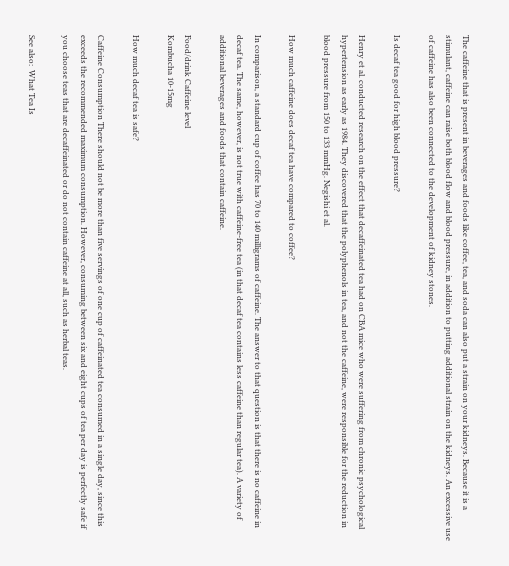The caffeine that is present in beverages and foods like coffee, tea, and soda can also put a strain on your kidneys. Because it is a stimulant, caffeine can raise both blood flow and blood pressure, in addition to putting additional strain on the kidneys. An excessive use of caffeine has also been connected to the development of kidney stones.

Is decaf tea good for high blood pressure?

Henry et al. conducted research on the effect that decaffeinated tea had on CBA mice who were suffering from chronic psychological hypertension as early as 1984. They discovered that the polyphenols in tea, and not the caffeine, were responsible for the reduction in blood pressure from 150 to 133 mmHg. Negishi et al.

How much caffeine does decaf tea have compared to coffee?

In comparison, a standard cup of coffee has 70 to 140 milligrams of caffeine. The answer to that question is that there is no caffeine in decaf tea. The same, however, is not true with caffeine-free tea (in that decaf tea contains less caffeine than regular tea). A variety of additional beverages and foods that contain caffeine.

Food/drink Caffeine level
Kombucha 10-15mg

How much decaf tea is safe?

Caffeine Consumption There should not be more than five servings of one cup of caffeinated tea consumed in a single day, since this exceeds the recommended maximum consumption. However, consuming between six and eight cups of tea per day is perfectly safe if you choose teas that are decaffeinated or do not contain caffeine at all, such as herbal teas.

See also:  What Tea Is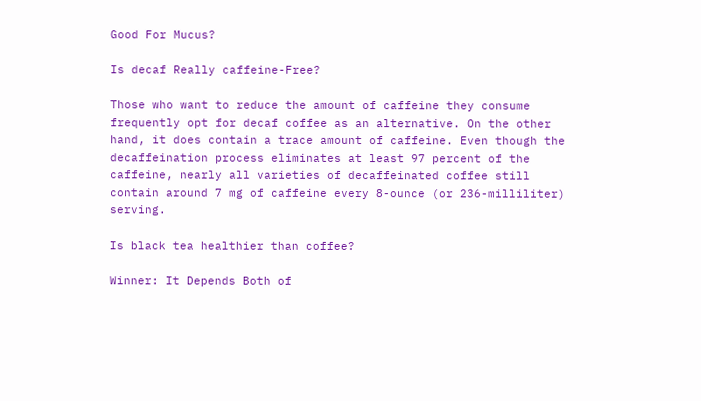Good For Mucus?

Is decaf Really caffeine-Free?

Those who want to reduce the amount of caffeine they consume frequently opt for decaf coffee as an alternative. On the other hand, it does contain a trace amount of caffeine. Even though the decaffeination process eliminates at least 97 percent of the caffeine, nearly all varieties of decaffeinated coffee still contain around 7 mg of caffeine every 8-ounce (or 236-milliliter) serving.

Is black tea healthier than coffee?

Winner: It Depends Both of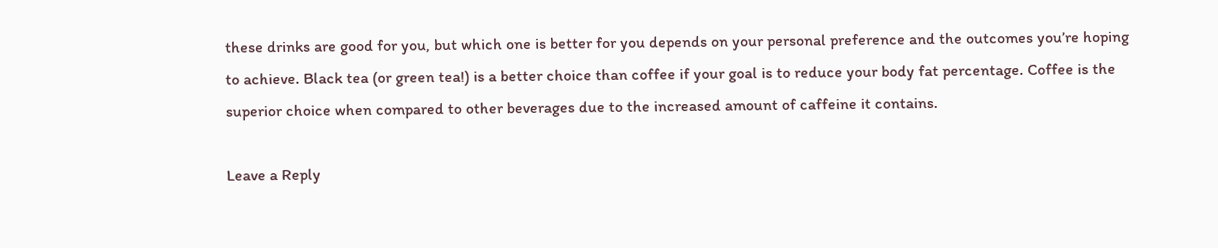these drinks are good for you, but which one is better for you depends on your personal preference and the outcomes you’re hoping to achieve. Black tea (or green tea!) is a better choice than coffee if your goal is to reduce your body fat percentage. Coffee is the superior choice when compared to other beverages due to the increased amount of caffeine it contains.

Leave a Reply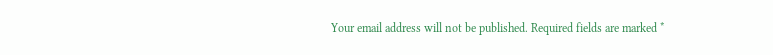Your email address will not be published. Required fields are marked *